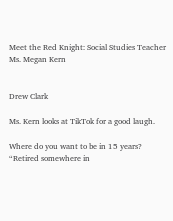Meet the Red Knight: Social Studies Teacher Ms. Megan Kern


Drew Clark

Ms. Kern looks at TikTok for a good laugh.

Where do you want to be in 15 years?
“Retired somewhere in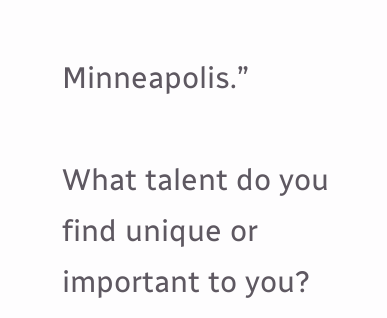Minneapolis.”

What talent do you find unique or important to you?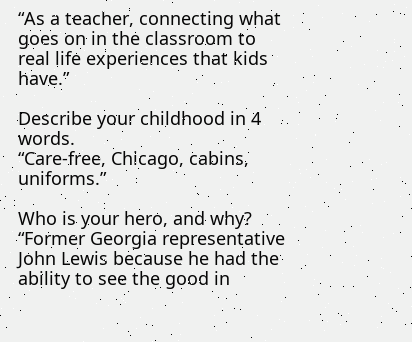“As a teacher, connecting what goes on in the classroom to real life experiences that kids have.”

Describe your childhood in 4 words.
“Care-free, Chicago, cabins, uniforms.”

Who is your hero, and why?
“Former Georgia representative John Lewis because he had the ability to see the good in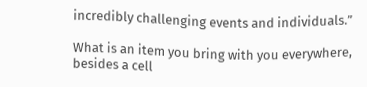incredibly challenging events and individuals.”

What is an item you bring with you everywhere, besides a cell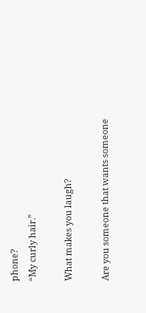phone?
“My curly hair.”

What makes you laugh?

Are you someone that wants someone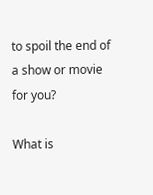to spoil the end of a show or movie for you?

What is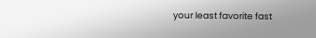your least favorite fast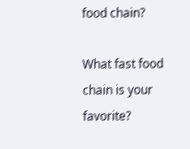food chain?

What fast food chain is your favorite?